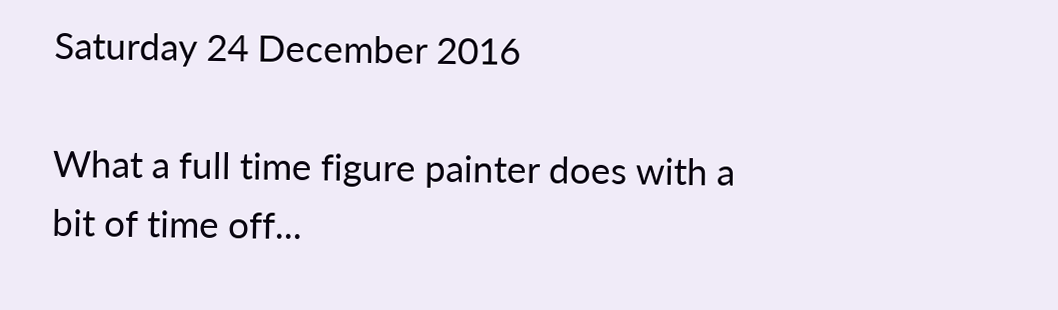Saturday 24 December 2016

What a full time figure painter does with a bit of time off...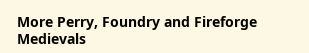More Perry, Foundry and Fireforge Medievals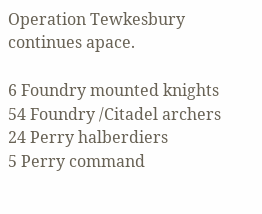Operation Tewkesbury continues apace.

6 Foundry mounted knights
54 Foundry /Citadel archers
24 Perry halberdiers
5 Perry command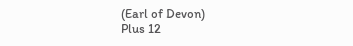(Earl of Devon)
Plus 12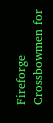Fireforge Crossbowmen for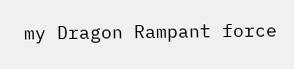my Dragon Rampant force